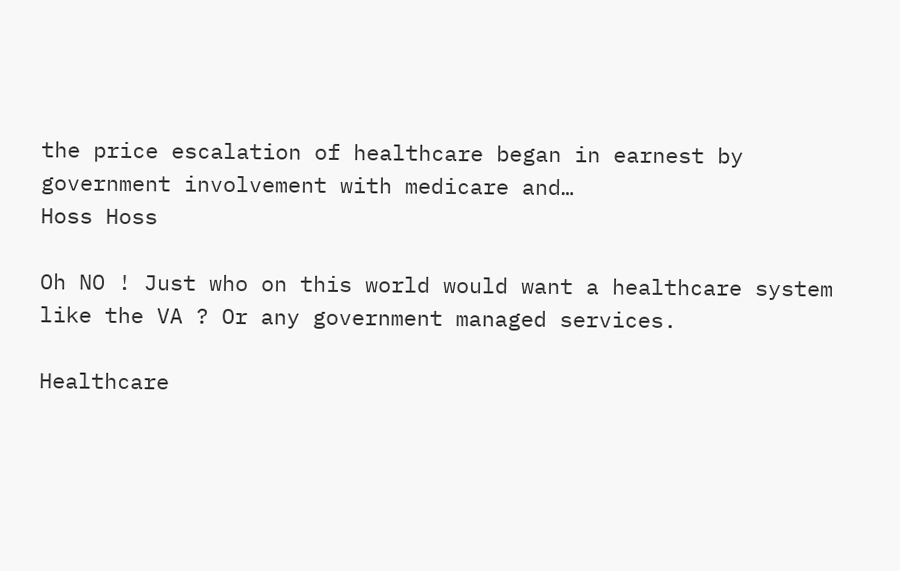the price escalation of healthcare began in earnest by government involvement with medicare and…
Hoss Hoss

Oh NO ! Just who on this world would want a healthcare system like the VA ? Or any government managed services.

Healthcare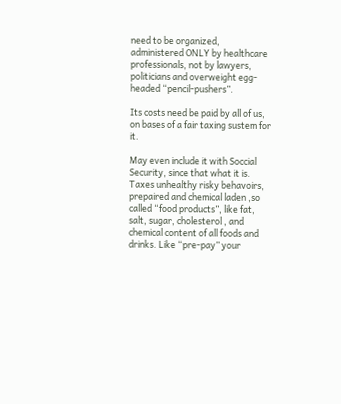need to be organized, administered ONLY by healthcare professionals, not by lawyers, politicians and overweight egg-headed “pencil-pushers”.

Its costs need be paid by all of us, on bases of a fair taxing sustem for it.

May even include it with Soccial Security, since that what it is. Taxes unhealthy risky behavoirs, prepaired and chemical laden ,so called “food products”, like fat, salt, sugar, cholesterol , and chemical content of all foods and drinks. Like “pre-pay” your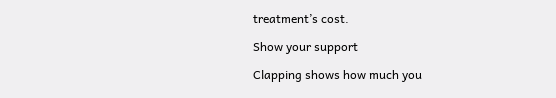treatment’s cost.

Show your support

Clapping shows how much you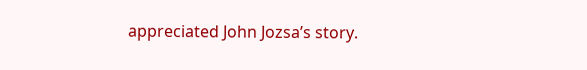appreciated John Jozsa’s story.